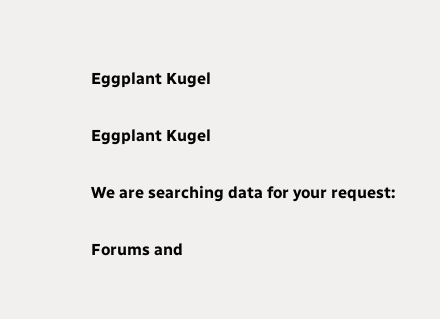Eggplant Kugel

Eggplant Kugel

We are searching data for your request:

Forums and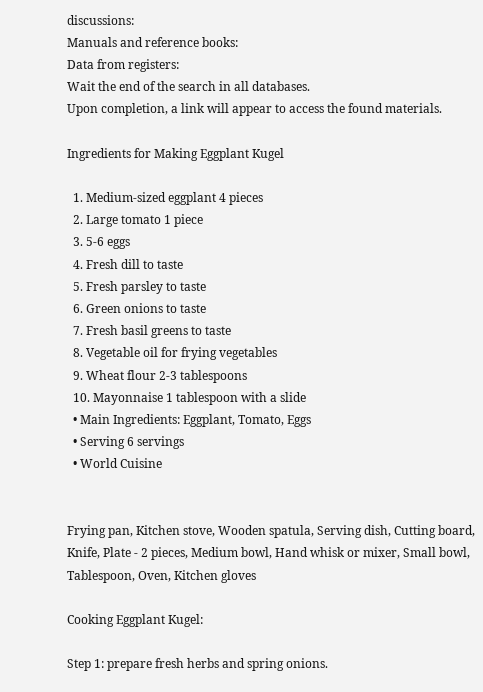discussions:
Manuals and reference books:
Data from registers:
Wait the end of the search in all databases.
Upon completion, a link will appear to access the found materials.

Ingredients for Making Eggplant Kugel

  1. Medium-sized eggplant 4 pieces
  2. Large tomato 1 piece
  3. 5-6 eggs
  4. Fresh dill to taste
  5. Fresh parsley to taste
  6. Green onions to taste
  7. Fresh basil greens to taste
  8. Vegetable oil for frying vegetables
  9. Wheat flour 2-3 tablespoons
  10. Mayonnaise 1 tablespoon with a slide
  • Main Ingredients: Eggplant, Tomato, Eggs
  • Serving 6 servings
  • World Cuisine


Frying pan, Kitchen stove, Wooden spatula, Serving dish, Cutting board, Knife, Plate - 2 pieces, Medium bowl, Hand whisk or mixer, Small bowl, Tablespoon, Oven, Kitchen gloves

Cooking Eggplant Kugel:

Step 1: prepare fresh herbs and spring onions.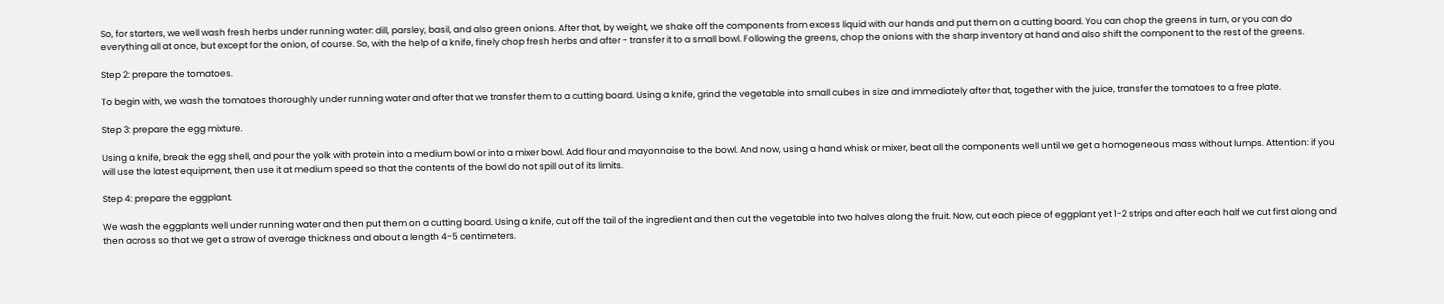So, for starters, we well wash fresh herbs under running water: dill, parsley, basil, and also green onions. After that, by weight, we shake off the components from excess liquid with our hands and put them on a cutting board. You can chop the greens in turn, or you can do everything all at once, but except for the onion, of course. So, with the help of a knife, finely chop fresh herbs and after - transfer it to a small bowl. Following the greens, chop the onions with the sharp inventory at hand and also shift the component to the rest of the greens.

Step 2: prepare the tomatoes.

To begin with, we wash the tomatoes thoroughly under running water and after that we transfer them to a cutting board. Using a knife, grind the vegetable into small cubes in size and immediately after that, together with the juice, transfer the tomatoes to a free plate.

Step 3: prepare the egg mixture.

Using a knife, break the egg shell, and pour the yolk with protein into a medium bowl or into a mixer bowl. Add flour and mayonnaise to the bowl. And now, using a hand whisk or mixer, beat all the components well until we get a homogeneous mass without lumps. Attention: if you will use the latest equipment, then use it at medium speed so that the contents of the bowl do not spill out of its limits.

Step 4: prepare the eggplant.

We wash the eggplants well under running water and then put them on a cutting board. Using a knife, cut off the tail of the ingredient and then cut the vegetable into two halves along the fruit. Now, cut each piece of eggplant yet 1-2 strips and after each half we cut first along and then across so that we get a straw of average thickness and about a length 4-5 centimeters.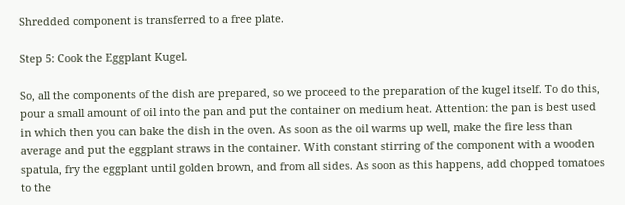Shredded component is transferred to a free plate.

Step 5: Cook the Eggplant Kugel.

So, all the components of the dish are prepared, so we proceed to the preparation of the kugel itself. To do this, pour a small amount of oil into the pan and put the container on medium heat. Attention: the pan is best used in which then you can bake the dish in the oven. As soon as the oil warms up well, make the fire less than average and put the eggplant straws in the container. With constant stirring of the component with a wooden spatula, fry the eggplant until golden brown, and from all sides. As soon as this happens, add chopped tomatoes to the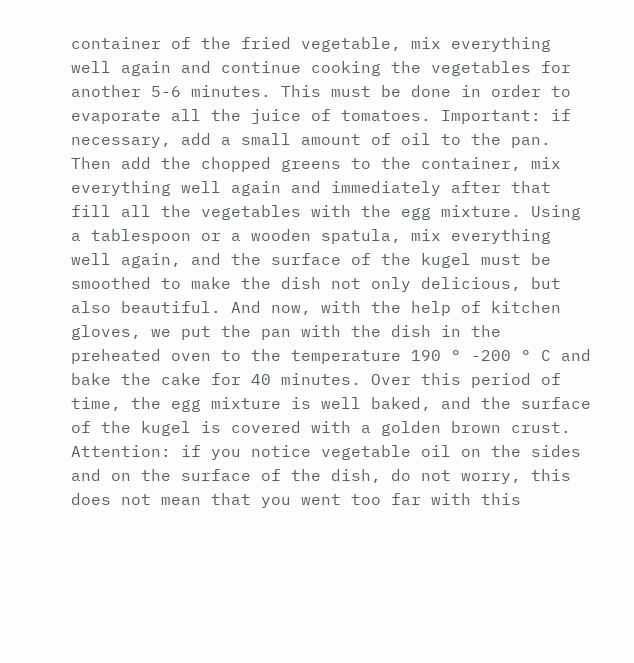container of the fried vegetable, mix everything well again and continue cooking the vegetables for another 5-6 minutes. This must be done in order to evaporate all the juice of tomatoes. Important: if necessary, add a small amount of oil to the pan. Then add the chopped greens to the container, mix everything well again and immediately after that fill all the vegetables with the egg mixture. Using a tablespoon or a wooden spatula, mix everything well again, and the surface of the kugel must be smoothed to make the dish not only delicious, but also beautiful. And now, with the help of kitchen gloves, we put the pan with the dish in the preheated oven to the temperature 190 ° -200 ° C and bake the cake for 40 minutes. Over this period of time, the egg mixture is well baked, and the surface of the kugel is covered with a golden brown crust. Attention: if you notice vegetable oil on the sides and on the surface of the dish, do not worry, this does not mean that you went too far with this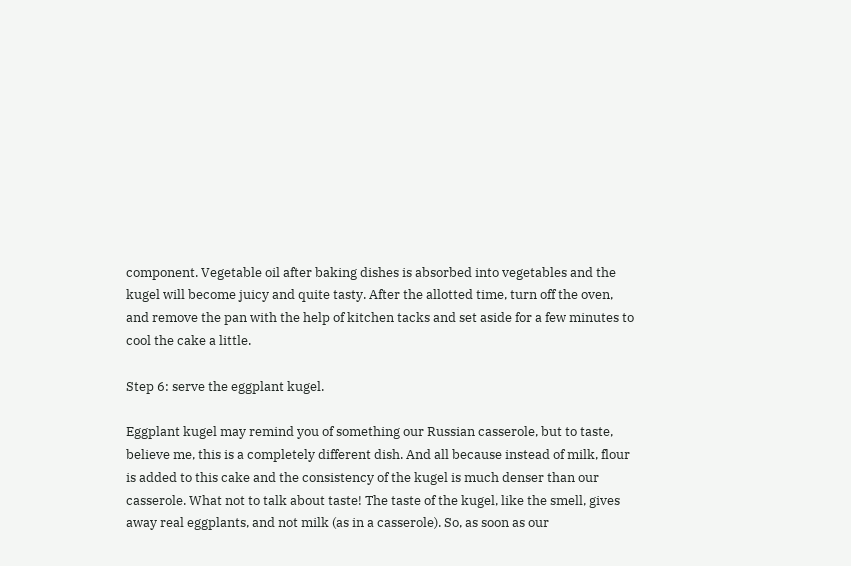component. Vegetable oil after baking dishes is absorbed into vegetables and the kugel will become juicy and quite tasty. After the allotted time, turn off the oven, and remove the pan with the help of kitchen tacks and set aside for a few minutes to cool the cake a little.

Step 6: serve the eggplant kugel.

Eggplant kugel may remind you of something our Russian casserole, but to taste, believe me, this is a completely different dish. And all because instead of milk, flour is added to this cake and the consistency of the kugel is much denser than our casserole. What not to talk about taste! The taste of the kugel, like the smell, gives away real eggplants, and not milk (as in a casserole). So, as soon as our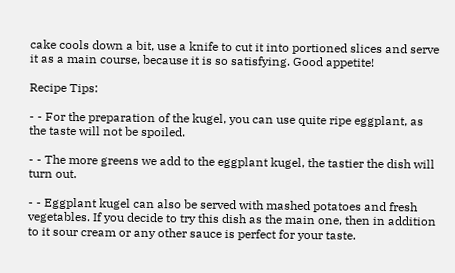cake cools down a bit, use a knife to cut it into portioned slices and serve it as a main course, because it is so satisfying. Good appetite!

Recipe Tips:

- - For the preparation of the kugel, you can use quite ripe eggplant, as the taste will not be spoiled.

- - The more greens we add to the eggplant kugel, the tastier the dish will turn out.

- - Eggplant kugel can also be served with mashed potatoes and fresh vegetables. If you decide to try this dish as the main one, then in addition to it sour cream or any other sauce is perfect for your taste.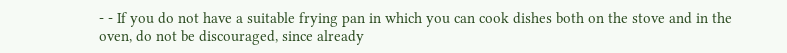- - If you do not have a suitable frying pan in which you can cook dishes both on the stove and in the oven, do not be discouraged, since already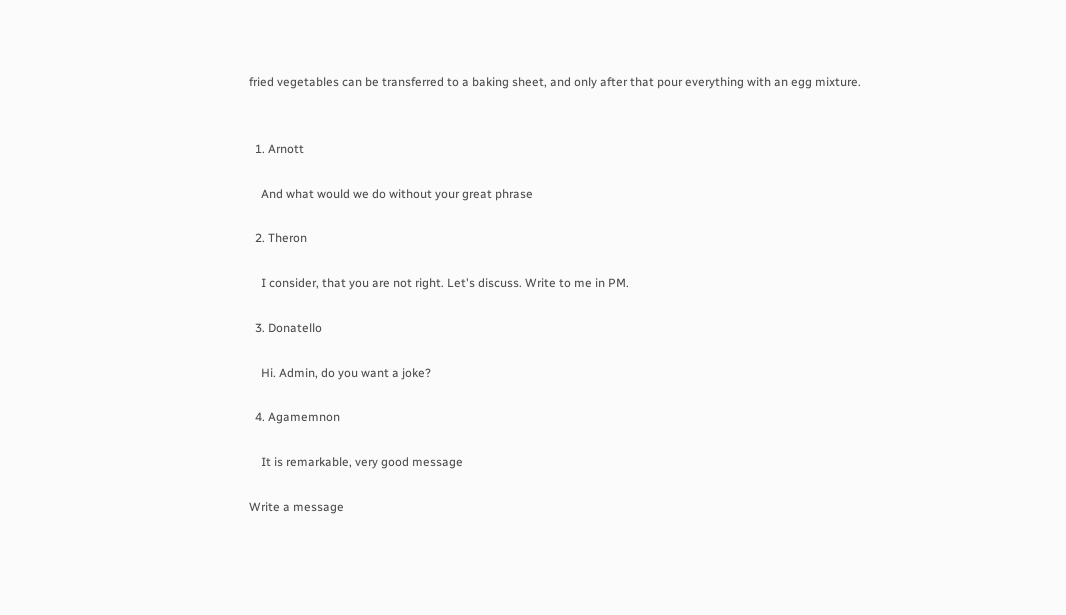fried vegetables can be transferred to a baking sheet, and only after that pour everything with an egg mixture.


  1. Arnott

    And what would we do without your great phrase

  2. Theron

    I consider, that you are not right. Let's discuss. Write to me in PM.

  3. Donatello

    Hi. Admin, do you want a joke?

  4. Agamemnon

    It is remarkable, very good message

Write a message